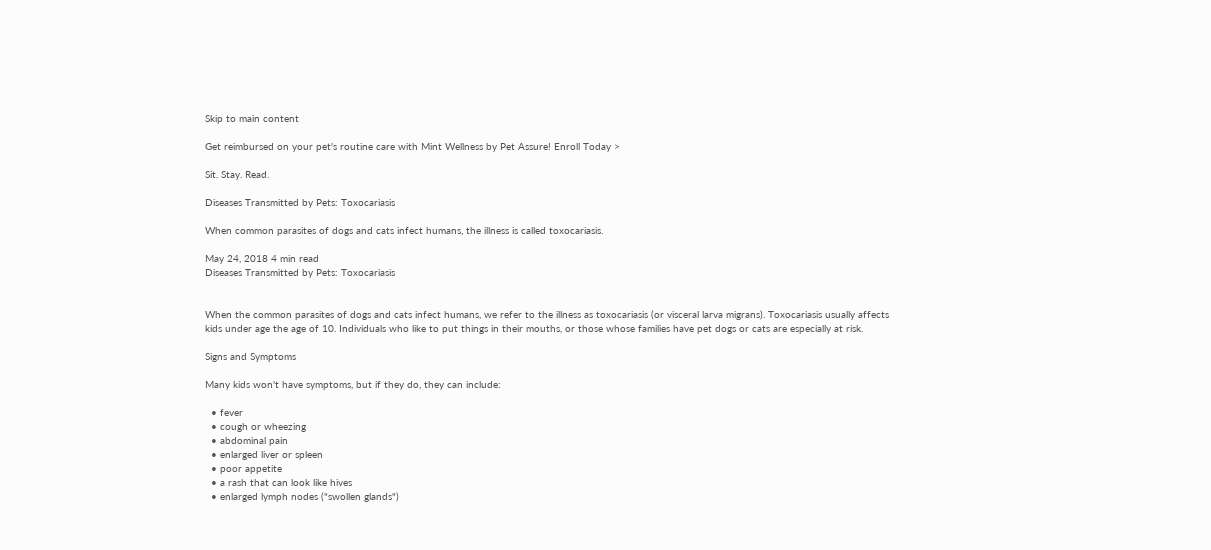Skip to main content

Get reimbursed on your pet's routine care with Mint Wellness by Pet Assure! Enroll Today >

Sit. Stay. Read.

Diseases Transmitted by Pets: Toxocariasis

When common parasites of dogs and cats infect humans, the illness is called toxocariasis.

May 24, 2018 4 min read
Diseases Transmitted by Pets: Toxocariasis


When the common parasites of dogs and cats infect humans, we refer to the illness as toxocariasis (or visceral larva migrans). Toxocariasis usually affects kids under age the age of 10. Individuals who like to put things in their mouths, or those whose families have pet dogs or cats are especially at risk.

Signs and Symptoms

Many kids won't have symptoms, but if they do, they can include:

  • fever
  • cough or wheezing
  • abdominal pain
  • enlarged liver or spleen
  • poor appetite
  • a rash that can look like hives
  • enlarged lymph nodes ("swollen glands")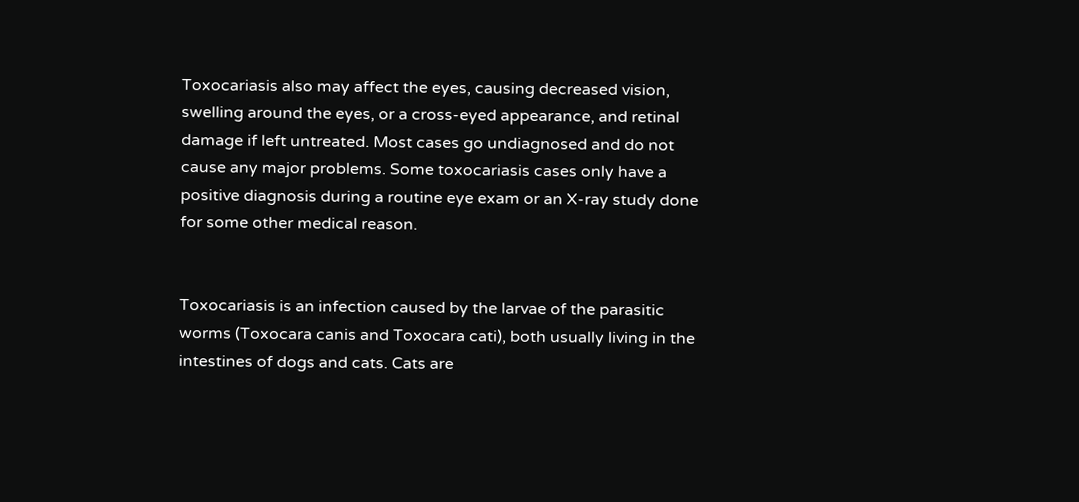Toxocariasis also may affect the eyes, causing decreased vision, swelling around the eyes, or a cross-eyed appearance, and retinal damage if left untreated. Most cases go undiagnosed and do not cause any major problems. Some toxocariasis cases only have a positive diagnosis during a routine eye exam or an X-ray study done for some other medical reason.


Toxocariasis is an infection caused by the larvae of the parasitic worms (Toxocara canis and Toxocara cati), both usually living in the intestines of dogs and cats. Cats are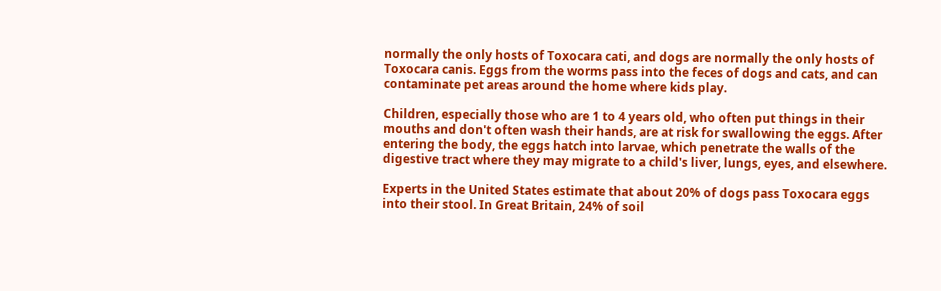normally the only hosts of Toxocara cati, and dogs are normally the only hosts of Toxocara canis. Eggs from the worms pass into the feces of dogs and cats, and can contaminate pet areas around the home where kids play.

Children, especially those who are 1 to 4 years old, who often put things in their mouths and don't often wash their hands, are at risk for swallowing the eggs. After entering the body, the eggs hatch into larvae, which penetrate the walls of the digestive tract where they may migrate to a child's liver, lungs, eyes, and elsewhere.

Experts in the United States estimate that about 20% of dogs pass Toxocara eggs into their stool. In Great Britain, 24% of soil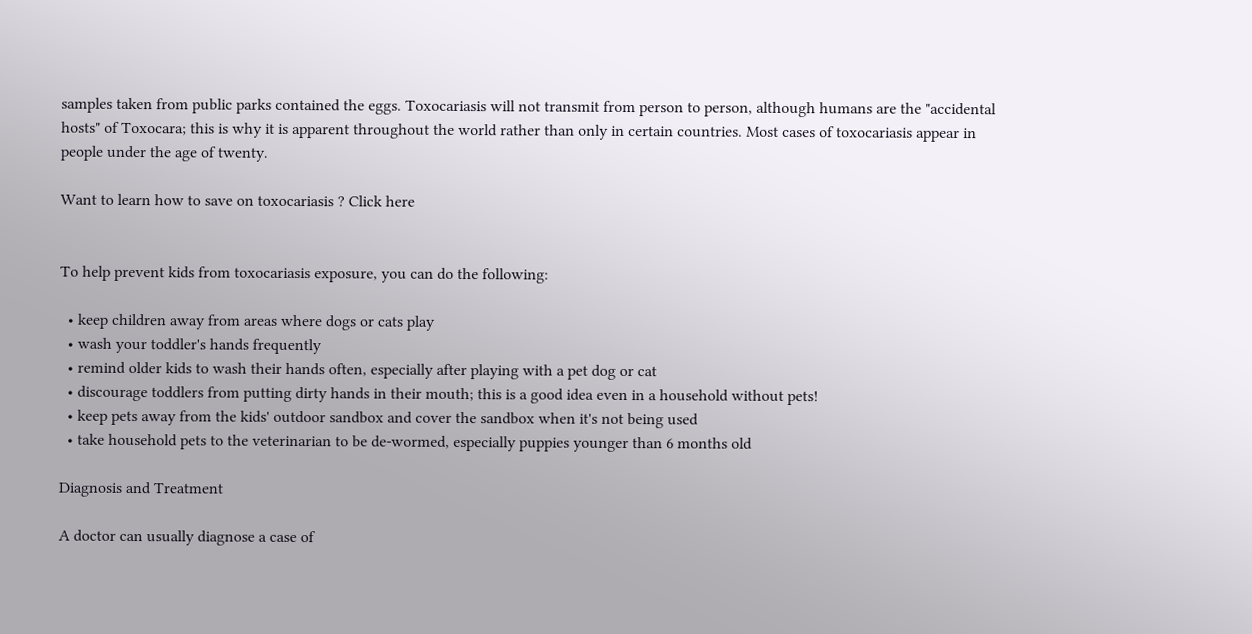samples taken from public parks contained the eggs. Toxocariasis will not transmit from person to person, although humans are the "accidental hosts" of Toxocara; this is why it is apparent throughout the world rather than only in certain countries. Most cases of toxocariasis appear in people under the age of twenty.

Want to learn how to save on toxocariasis ? Click here


To help prevent kids from toxocariasis exposure, you can do the following:

  • keep children away from areas where dogs or cats play
  • wash your toddler's hands frequently
  • remind older kids to wash their hands often, especially after playing with a pet dog or cat
  • discourage toddlers from putting dirty hands in their mouth; this is a good idea even in a household without pets!
  • keep pets away from the kids' outdoor sandbox and cover the sandbox when it's not being used
  • take household pets to the veterinarian to be de-wormed, especially puppies younger than 6 months old

Diagnosis and Treatment

A doctor can usually diagnose a case of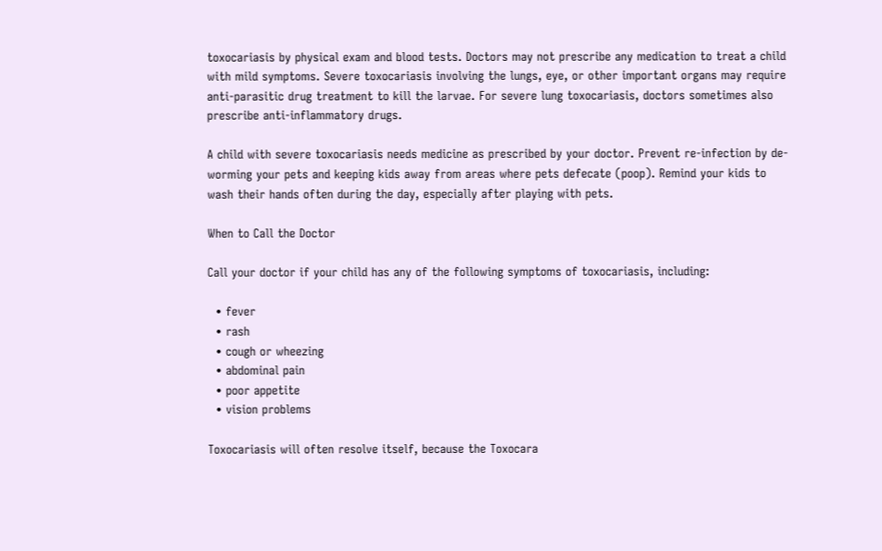toxocariasis by physical exam and blood tests. Doctors may not prescribe any medication to treat a child with mild symptoms. Severe toxocariasis involving the lungs, eye, or other important organs may require anti-parasitic drug treatment to kill the larvae. For severe lung toxocariasis, doctors sometimes also prescribe anti-inflammatory drugs.

A child with severe toxocariasis needs medicine as prescribed by your doctor. Prevent re-infection by de-worming your pets and keeping kids away from areas where pets defecate (poop). Remind your kids to wash their hands often during the day, especially after playing with pets.

When to Call the Doctor

Call your doctor if your child has any of the following symptoms of toxocariasis, including:

  • fever
  • rash
  • cough or wheezing
  • abdominal pain
  • poor appetite
  • vision problems

Toxocariasis will often resolve itself, because the Toxocara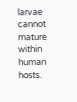larvae cannot mature within human hosts.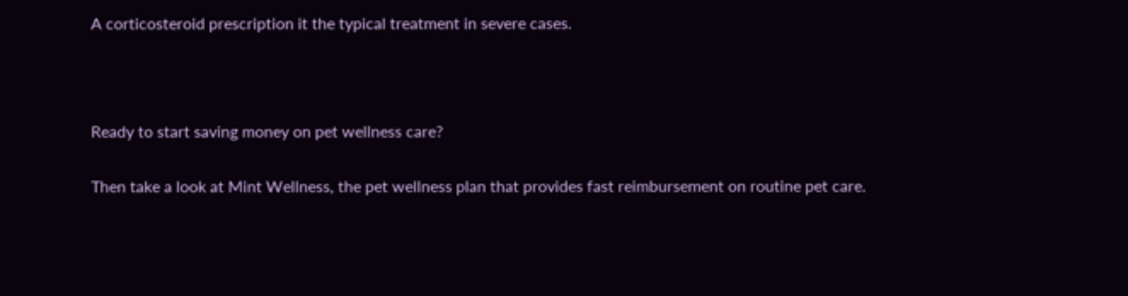A corticosteroid prescription it the typical treatment in severe cases.



Ready to start saving money on pet wellness care?

Then take a look at Mint Wellness, the pet wellness plan that provides fast reimbursement on routine pet care.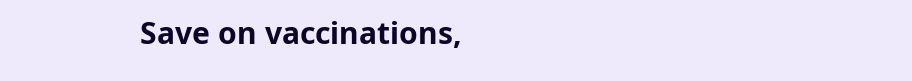Save on vaccinations,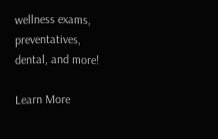wellness exams, preventatives, dental, and more!

Learn More